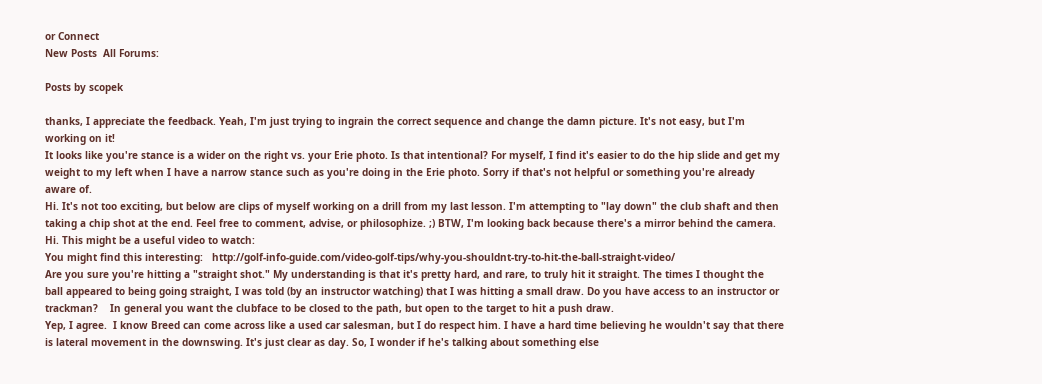or Connect
New Posts  All Forums:

Posts by scopek

thanks, I appreciate the feedback. Yeah, I'm just trying to ingrain the correct sequence and change the damn picture. It's not easy, but I'm working on it!
It looks like you're stance is a wider on the right vs. your Erie photo. Is that intentional? For myself, I find it's easier to do the hip slide and get my weight to my left when I have a narrow stance such as you're doing in the Erie photo. Sorry if that's not helpful or something you're already aware of.
Hi. It's not too exciting, but below are clips of myself working on a drill from my last lesson. I'm attempting to "lay down" the club shaft and then taking a chip shot at the end. Feel free to comment, advise, or philosophize. ;) BTW, I'm looking back because there's a mirror behind the camera.
Hi. This might be a useful video to watch:
You might find this interesting:   http://golf-info-guide.com/video-golf-tips/why-you-shouldnt-try-to-hit-the-ball-straight-video/
Are you sure you're hitting a "straight shot." My understanding is that it's pretty hard, and rare, to truly hit it straight. The times I thought the ball appeared to being going straight, I was told (by an instructor watching) that I was hitting a small draw. Do you have access to an instructor or trackman?    In general you want the clubface to be closed to the path, but open to the target to hit a push draw.
Yep, I agree.  I know Breed can come across like a used car salesman, but I do respect him. I have a hard time believing he wouldn't say that there is lateral movement in the downswing. It's just clear as day. So, I wonder if he's talking about something else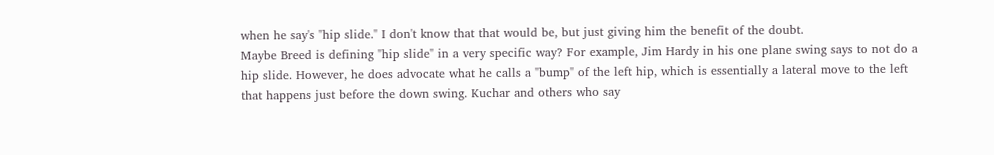when he say's "hip slide." I don't know that that would be, but just giving him the benefit of the doubt.
Maybe Breed is defining "hip slide" in a very specific way? For example, Jim Hardy in his one plane swing says to not do a hip slide. However, he does advocate what he calls a "bump" of the left hip, which is essentially a lateral move to the left that happens just before the down swing. Kuchar and others who say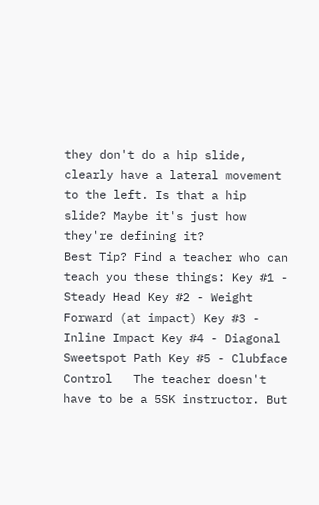they don't do a hip slide, clearly have a lateral movement to the left. Is that a hip slide? Maybe it's just how they're defining it?
Best Tip? Find a teacher who can teach you these things: Key #1 - Steady Head Key #2 - Weight Forward (at impact) Key #3 - Inline Impact Key #4 - Diagonal Sweetspot Path Key #5 - Clubface Control   The teacher doesn't have to be a 5SK instructor. But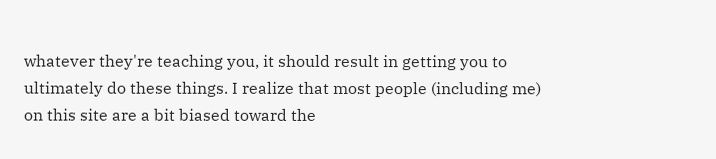whatever they're teaching you, it should result in getting you to ultimately do these things. I realize that most people (including me) on this site are a bit biased toward the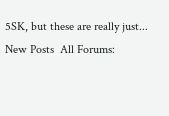5SK, but these are really just...
New Posts  All Forums: